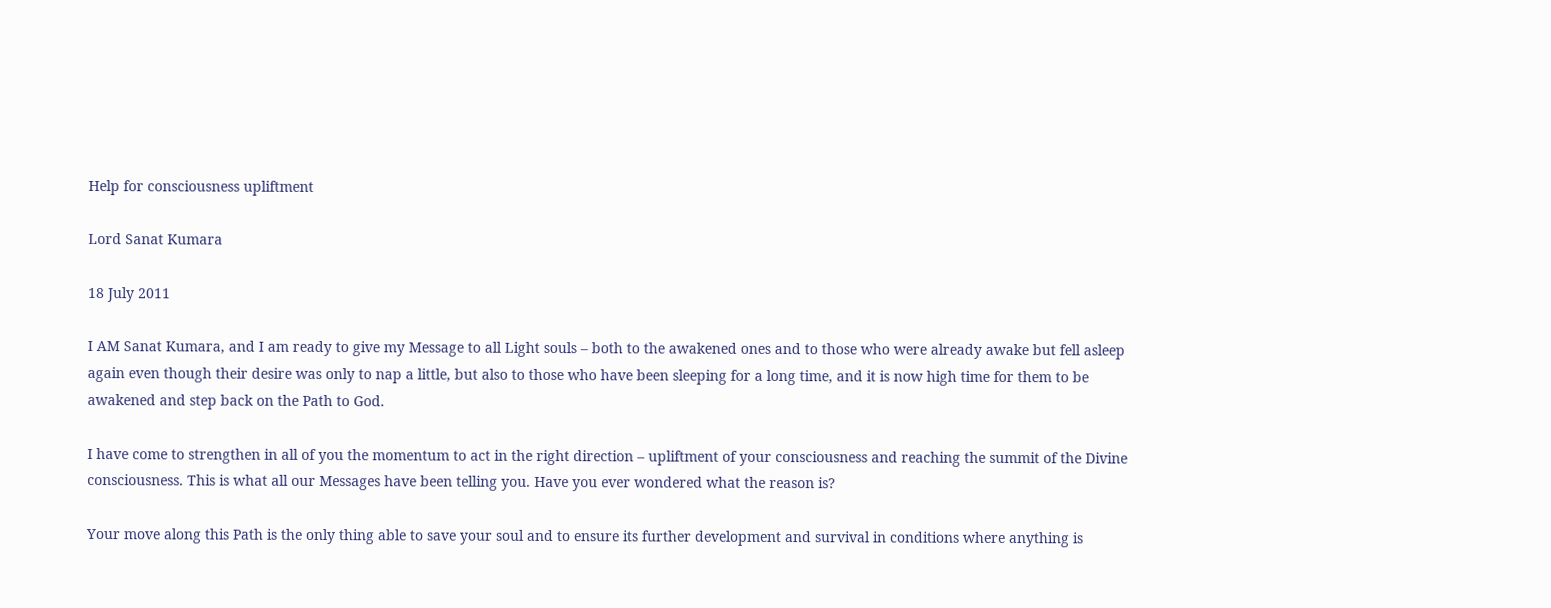Help for consciousness upliftment

Lord Sanat Kumara

18 July 2011

I AM Sanat Kumara, and I am ready to give my Message to all Light souls – both to the awakened ones and to those who were already awake but fell asleep again even though their desire was only to nap a little, but also to those who have been sleeping for a long time, and it is now high time for them to be awakened and step back on the Path to God.

I have come to strengthen in all of you the momentum to act in the right direction – upliftment of your consciousness and reaching the summit of the Divine consciousness. This is what all our Messages have been telling you. Have you ever wondered what the reason is?

Your move along this Path is the only thing able to save your soul and to ensure its further development and survival in conditions where anything is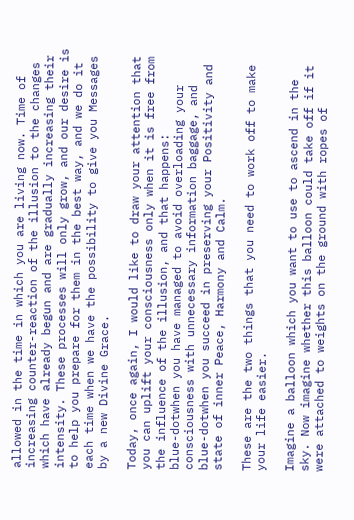allowed in the time in which you are living now. Time of increasing counter-reaction of the illusion to the changes which have already begun and are gradually increasing their intensity. These processes will only grow, and our desire is to help you prepare for them in the best way, and we do it each time when we have the possibility to give you Messages by a new Divine Grace.

Today, once again, I would like to draw your attention that you can uplift your consciousness only when it is free from the influence of the illusion, and that happens:
blue-dotwhen you have managed to avoid overloading your consciousness with unnecessary information baggage, and
blue-dotwhen you succeed in preserving your Positivity and state of inner Peace, Harmony and Calm.

These are the two things that you need to work off to make your life easier.

Imagine a balloon which you want to use to ascend in the sky. Now imagine whether this balloon could take off if it were attached to weights on the ground with ropes of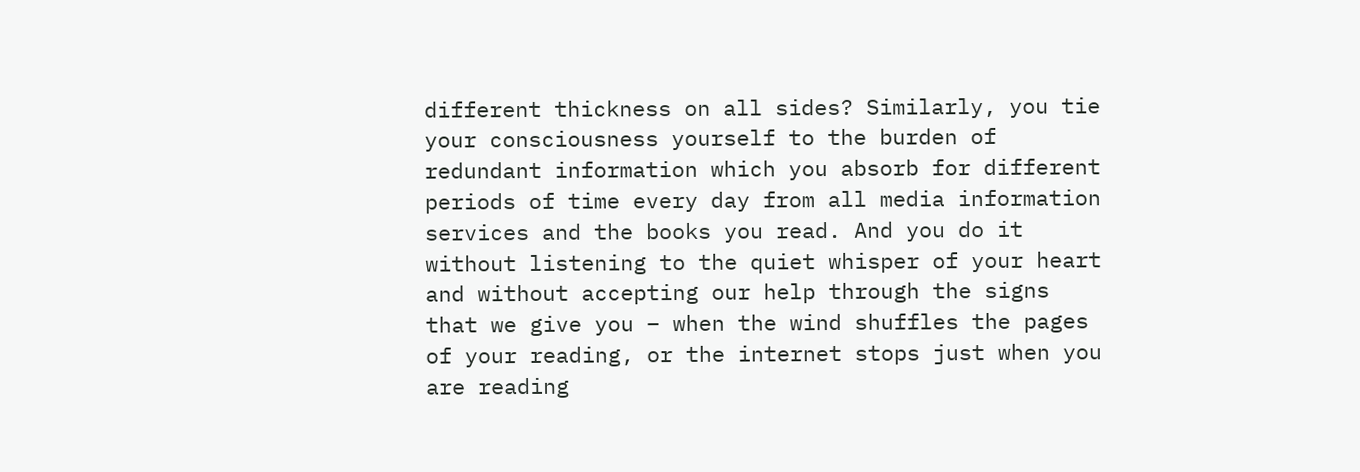different thickness on all sides? Similarly, you tie your consciousness yourself to the burden of redundant information which you absorb for different periods of time every day from all media information services and the books you read. And you do it without listening to the quiet whisper of your heart and without accepting our help through the signs that we give you – when the wind shuffles the pages of your reading, or the internet stops just when you are reading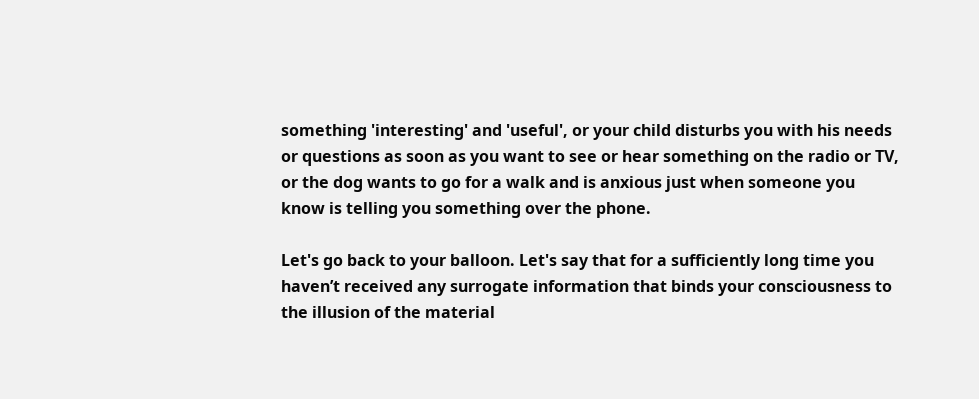something 'interesting' and 'useful', or your child disturbs you with his needs or questions as soon as you want to see or hear something on the radio or TV, or the dog wants to go for a walk and is anxious just when someone you know is telling you something over the phone.

Let's go back to your balloon. Let's say that for a sufficiently long time you haven’t received any surrogate information that binds your consciousness to the illusion of the material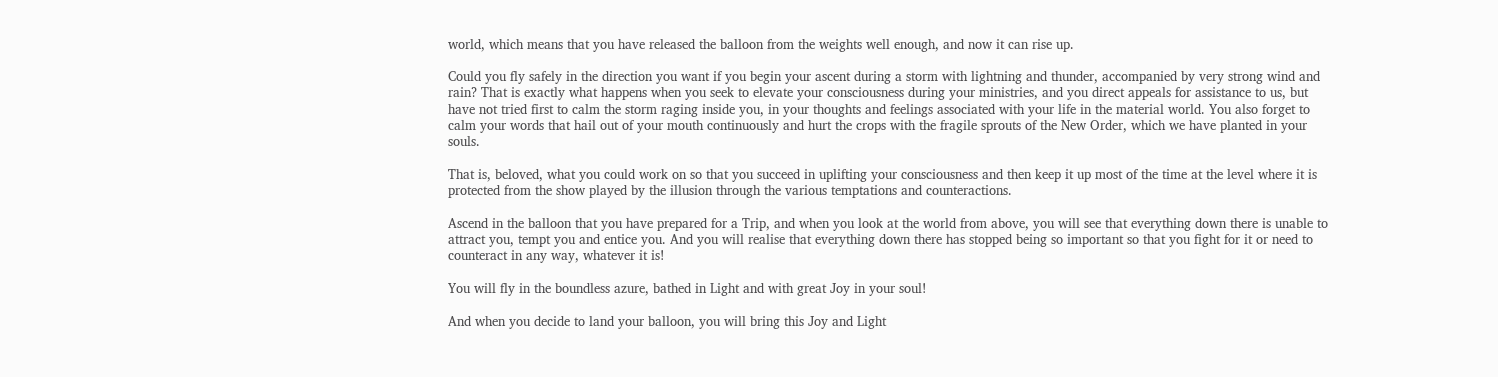world, which means that you have released the balloon from the weights well enough, and now it can rise up.

Could you fly safely in the direction you want if you begin your ascent during a storm with lightning and thunder, accompanied by very strong wind and rain? That is exactly what happens when you seek to elevate your consciousness during your ministries, and you direct appeals for assistance to us, but have not tried first to calm the storm raging inside you, in your thoughts and feelings associated with your life in the material world. You also forget to calm your words that hail out of your mouth continuously and hurt the crops with the fragile sprouts of the New Order, which we have planted in your souls.

That is, beloved, what you could work on so that you succeed in uplifting your consciousness and then keep it up most of the time at the level where it is protected from the show played by the illusion through the various temptations and counteractions.

Ascend in the balloon that you have prepared for a Trip, and when you look at the world from above, you will see that everything down there is unable to attract you, tempt you and entice you. And you will realise that everything down there has stopped being so important so that you fight for it or need to counteract in any way, whatever it is!

You will fly in the boundless azure, bathed in Light and with great Joy in your soul!

And when you decide to land your balloon, you will bring this Joy and Light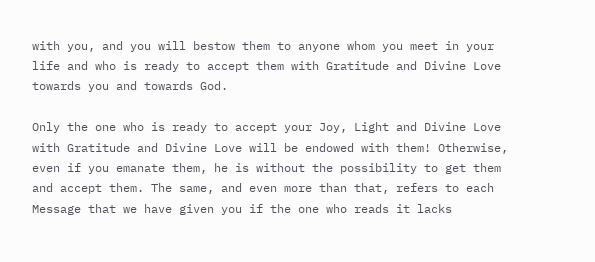with you, and you will bestow them to anyone whom you meet in your life and who is ready to accept them with Gratitude and Divine Love towards you and towards God.

Only the one who is ready to accept your Joy, Light and Divine Love with Gratitude and Divine Love will be endowed with them! Otherwise, even if you emanate them, he is without the possibility to get them and accept them. The same, and even more than that, refers to each Message that we have given you if the one who reads it lacks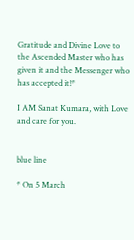Gratitude and Divine Love to the Ascended Master who has given it and the Messenger who has accepted it!*

I AM Sanat Kumara, with Love and care for you.


blue line

* On 5 March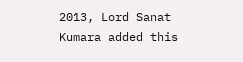2013, Lord Sanat Kumara added this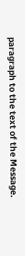paragraph to the text of the Message.